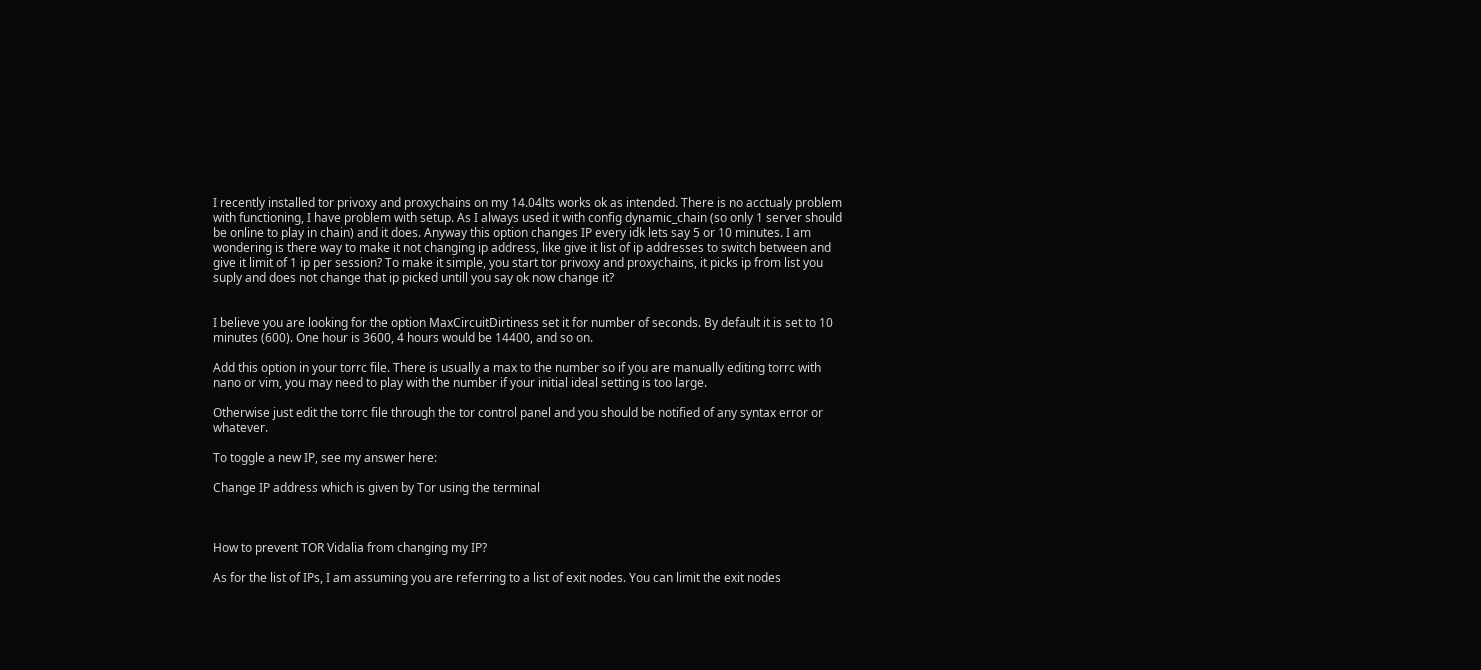I recently installed tor privoxy and proxychains on my 14.04lts works ok as intended. There is no acctualy problem with functioning, I have problem with setup. As I always used it with config dynamic_chain (so only 1 server should be online to play in chain) and it does. Anyway this option changes IP every idk lets say 5 or 10 minutes. I am wondering is there way to make it not changing ip address, like give it list of ip addresses to switch between and give it limit of 1 ip per session? To make it simple, you start tor privoxy and proxychains, it picks ip from list you suply and does not change that ip picked untill you say ok now change it?


I believe you are looking for the option MaxCircuitDirtiness set it for number of seconds. By default it is set to 10 minutes (600). One hour is 3600, 4 hours would be 14400, and so on.

Add this option in your torrc file. There is usually a max to the number so if you are manually editing torrc with nano or vim, you may need to play with the number if your initial ideal setting is too large.

Otherwise just edit the torrc file through the tor control panel and you should be notified of any syntax error or whatever.

To toggle a new IP, see my answer here:

Change IP address which is given by Tor using the terminal



How to prevent TOR Vidalia from changing my IP?

As for the list of IPs, I am assuming you are referring to a list of exit nodes. You can limit the exit nodes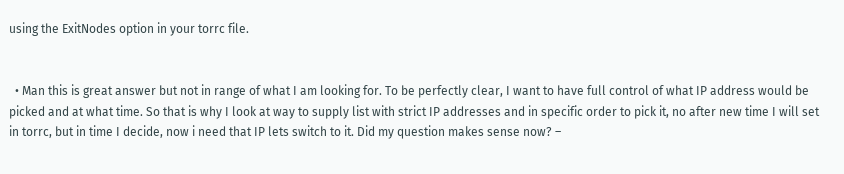using the ExitNodes option in your torrc file.


  • Man this is great answer but not in range of what I am looking for. To be perfectly clear, I want to have full control of what IP address would be picked and at what time. So that is why I look at way to supply list with strict IP addresses and in specific order to pick it, no after new time I will set in torrc, but in time I decide, now i need that IP lets switch to it. Did my question makes sense now? –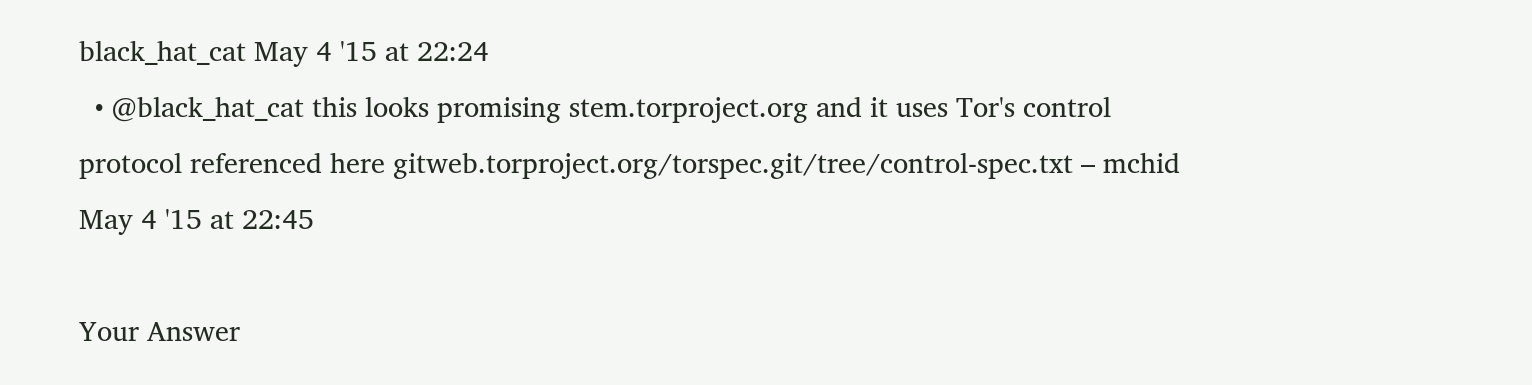black_hat_cat May 4 '15 at 22:24
  • @black_hat_cat this looks promising stem.torproject.org and it uses Tor's control protocol referenced here gitweb.torproject.org/torspec.git/tree/control-spec.txt – mchid May 4 '15 at 22:45

Your Answer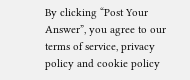By clicking “Post Your Answer”, you agree to our terms of service, privacy policy and cookie policy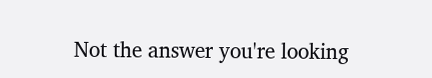Not the answer you're looking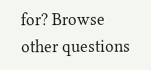for? Browse other questions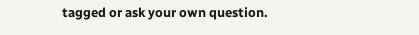tagged or ask your own question.